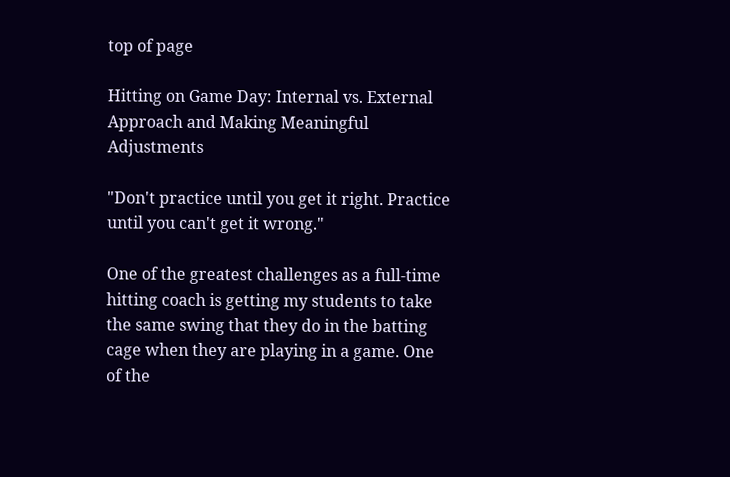top of page

Hitting on Game Day: Internal vs. External Approach and Making Meaningful Adjustments

"Don't practice until you get it right. Practice until you can't get it wrong."

One of the greatest challenges as a full-time hitting coach is getting my students to take the same swing that they do in the batting cage when they are playing in a game. One of the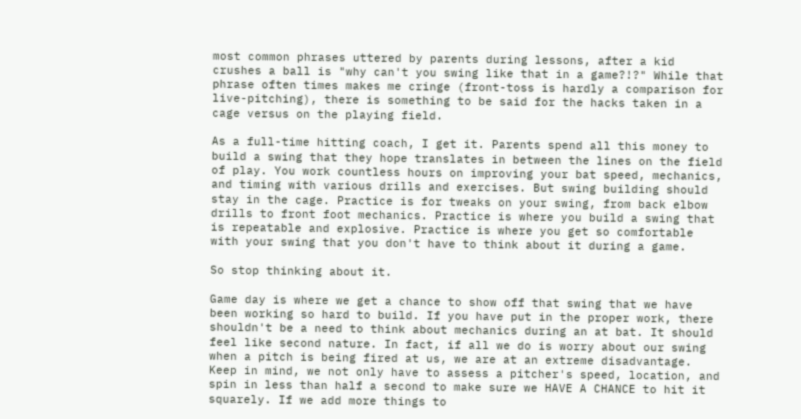most common phrases uttered by parents during lessons, after a kid crushes a ball is "why can't you swing like that in a game?!?" While that phrase often times makes me cringe (front-toss is hardly a comparison for live-pitching), there is something to be said for the hacks taken in a cage versus on the playing field.

As a full-time hitting coach, I get it. Parents spend all this money to build a swing that they hope translates in between the lines on the field of play. You work countless hours on improving your bat speed, mechanics, and timing with various drills and exercises. But swing building should stay in the cage. Practice is for tweaks on your swing, from back elbow drills to front foot mechanics. Practice is where you build a swing that is repeatable and explosive. Practice is where you get so comfortable with your swing that you don't have to think about it during a game.

So stop thinking about it.

Game day is where we get a chance to show off that swing that we have been working so hard to build. If you have put in the proper work, there shouldn't be a need to think about mechanics during an at bat. It should feel like second nature. In fact, if all we do is worry about our swing when a pitch is being fired at us, we are at an extreme disadvantage. Keep in mind, we not only have to assess a pitcher's speed, location, and spin in less than half a second to make sure we HAVE A CHANCE to hit it squarely. If we add more things to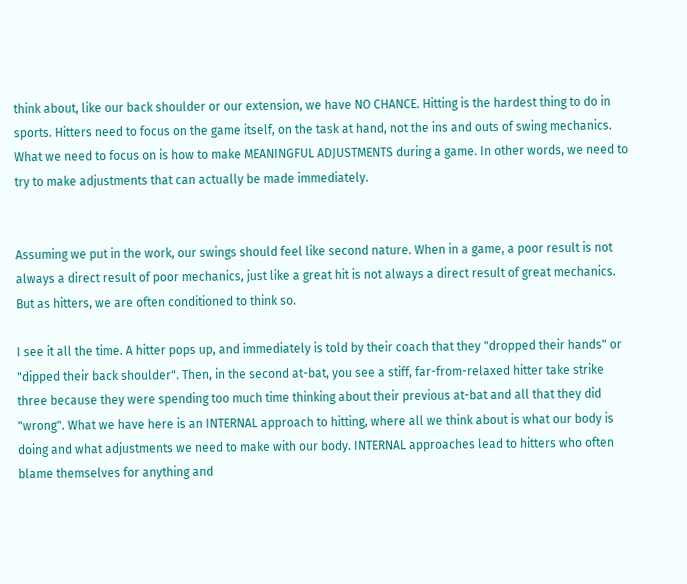think about, like our back shoulder or our extension, we have NO CHANCE. Hitting is the hardest thing to do in sports. Hitters need to focus on the game itself, on the task at hand, not the ins and outs of swing mechanics. What we need to focus on is how to make MEANINGFUL ADJUSTMENTS during a game. In other words, we need to try to make adjustments that can actually be made immediately.


Assuming we put in the work, our swings should feel like second nature. When in a game, a poor result is not always a direct result of poor mechanics, just like a great hit is not always a direct result of great mechanics. But as hitters, we are often conditioned to think so.

I see it all the time. A hitter pops up, and immediately is told by their coach that they "dropped their hands" or "dipped their back shoulder". Then, in the second at-bat, you see a stiff, far-from-relaxed hitter take strike three because they were spending too much time thinking about their previous at-bat and all that they did "wrong". What we have here is an INTERNAL approach to hitting, where all we think about is what our body is doing and what adjustments we need to make with our body. INTERNAL approaches lead to hitters who often blame themselves for anything and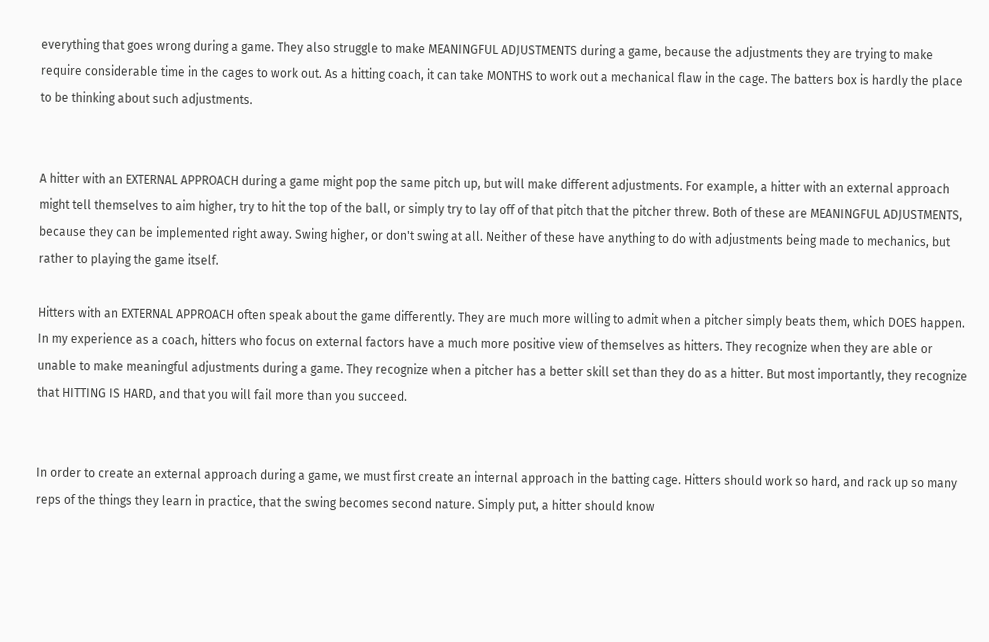everything that goes wrong during a game. They also struggle to make MEANINGFUL ADJUSTMENTS during a game, because the adjustments they are trying to make require considerable time in the cages to work out. As a hitting coach, it can take MONTHS to work out a mechanical flaw in the cage. The batters box is hardly the place to be thinking about such adjustments.


A hitter with an EXTERNAL APPROACH during a game might pop the same pitch up, but will make different adjustments. For example, a hitter with an external approach might tell themselves to aim higher, try to hit the top of the ball, or simply try to lay off of that pitch that the pitcher threw. Both of these are MEANINGFUL ADJUSTMENTS, because they can be implemented right away. Swing higher, or don't swing at all. Neither of these have anything to do with adjustments being made to mechanics, but rather to playing the game itself.

Hitters with an EXTERNAL APPROACH often speak about the game differently. They are much more willing to admit when a pitcher simply beats them, which DOES happen. In my experience as a coach, hitters who focus on external factors have a much more positive view of themselves as hitters. They recognize when they are able or unable to make meaningful adjustments during a game. They recognize when a pitcher has a better skill set than they do as a hitter. But most importantly, they recognize that HITTING IS HARD, and that you will fail more than you succeed.


In order to create an external approach during a game, we must first create an internal approach in the batting cage. Hitters should work so hard, and rack up so many reps of the things they learn in practice, that the swing becomes second nature. Simply put, a hitter should know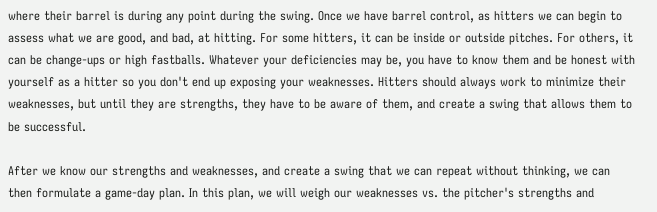where their barrel is during any point during the swing. Once we have barrel control, as hitters we can begin to assess what we are good, and bad, at hitting. For some hitters, it can be inside or outside pitches. For others, it can be change-ups or high fastballs. Whatever your deficiencies may be, you have to know them and be honest with yourself as a hitter so you don't end up exposing your weaknesses. Hitters should always work to minimize their weaknesses, but until they are strengths, they have to be aware of them, and create a swing that allows them to be successful.

After we know our strengths and weaknesses, and create a swing that we can repeat without thinking, we can then formulate a game-day plan. In this plan, we will weigh our weaknesses vs. the pitcher's strengths and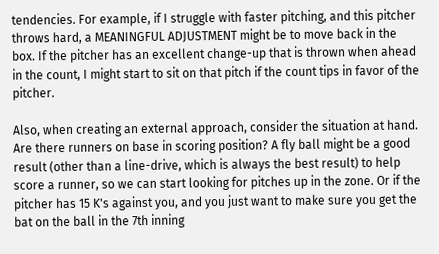tendencies. For example, if I struggle with faster pitching, and this pitcher throws hard, a MEANINGFUL ADJUSTMENT might be to move back in the box. If the pitcher has an excellent change-up that is thrown when ahead in the count, I might start to sit on that pitch if the count tips in favor of the pitcher.

Also, when creating an external approach, consider the situation at hand. Are there runners on base in scoring position? A fly ball might be a good result (other than a line-drive, which is always the best result) to help score a runner, so we can start looking for pitches up in the zone. Or if the pitcher has 15 K's against you, and you just want to make sure you get the bat on the ball in the 7th inning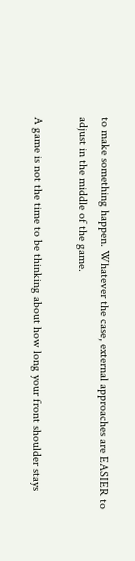to make something happen. Whatever the case, external approaches are EASIER to adjust in the middle of the game.

A game is not the time to be thinking about how long your front shoulder stays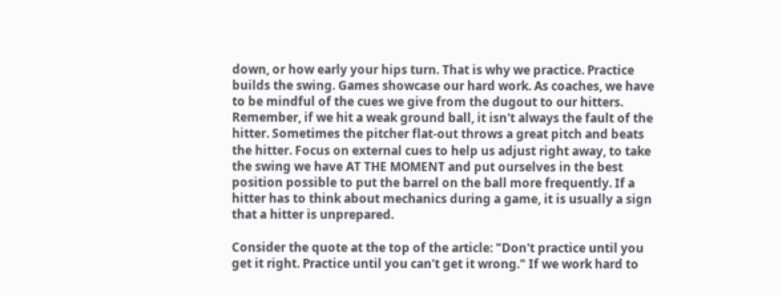down, or how early your hips turn. That is why we practice. Practice builds the swing. Games showcase our hard work. As coaches, we have to be mindful of the cues we give from the dugout to our hitters. Remember, if we hit a weak ground ball, it isn't always the fault of the hitter. Sometimes the pitcher flat-out throws a great pitch and beats the hitter. Focus on external cues to help us adjust right away, to take the swing we have AT THE MOMENT and put ourselves in the best position possible to put the barrel on the ball more frequently. If a hitter has to think about mechanics during a game, it is usually a sign that a hitter is unprepared.

Consider the quote at the top of the article: "Don't practice until you get it right. Practice until you can't get it wrong." If we work hard to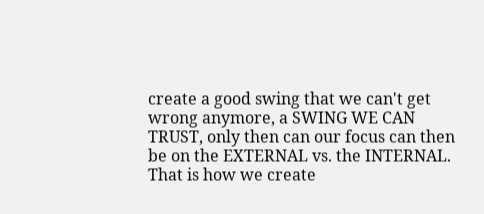create a good swing that we can't get wrong anymore, a SWING WE CAN TRUST, only then can our focus can then be on the EXTERNAL vs. the INTERNAL. That is how we create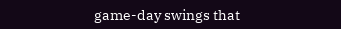game-day swings that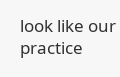look like our practice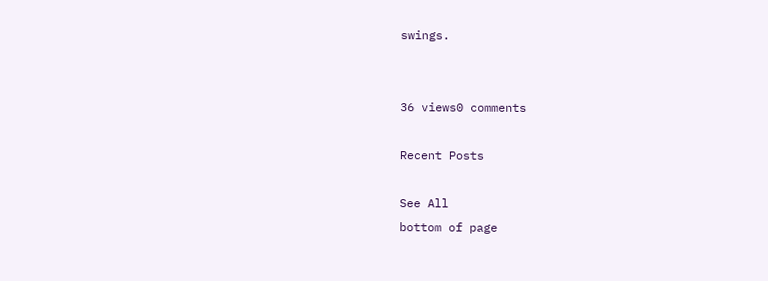swings.


36 views0 comments

Recent Posts

See All
bottom of page